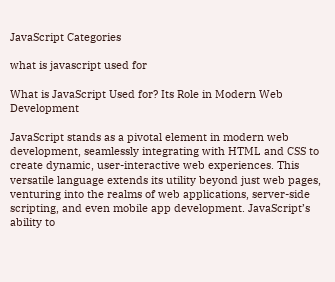JavaScript Categories

what is javascript used for

What is JavaScript Used for? Its Role in Modern Web Development

JavaScript stands as a pivotal element in modern web development, seamlessly integrating with HTML and CSS to create dynamic, user-interactive web experiences. This versatile language extends its utility beyond just web pages, venturing into the realms of web applications, server-side scripting, and even mobile app development. JavaScript’s ability to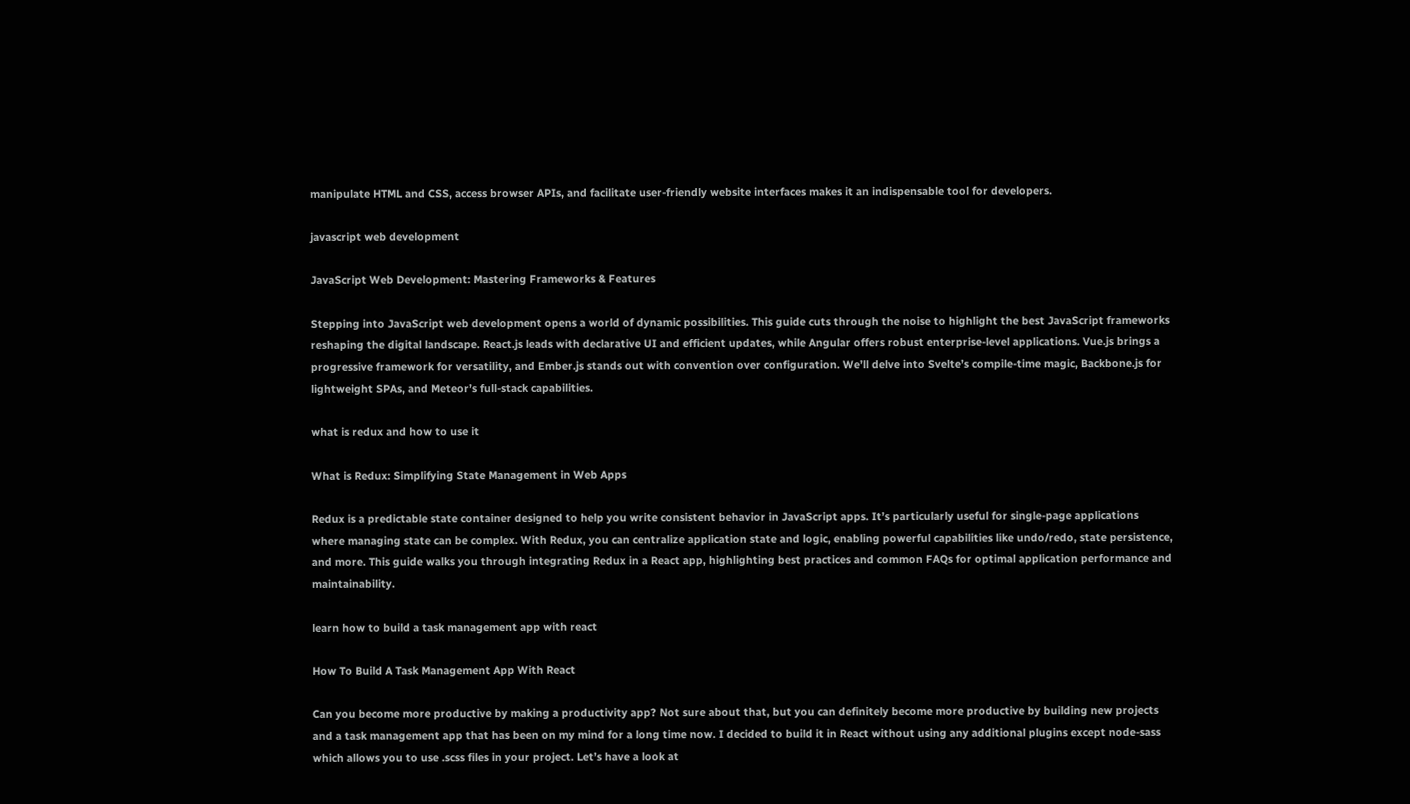manipulate HTML and CSS, access browser APIs, and facilitate user-friendly website interfaces makes it an indispensable tool for developers.

javascript web development

JavaScript Web Development: Mastering Frameworks & Features

Stepping into JavaScript web development opens a world of dynamic possibilities. This guide cuts through the noise to highlight the best JavaScript frameworks reshaping the digital landscape. React.js leads with declarative UI and efficient updates, while Angular offers robust enterprise-level applications. Vue.js brings a progressive framework for versatility, and Ember.js stands out with convention over configuration. We’ll delve into Svelte’s compile-time magic, Backbone.js for lightweight SPAs, and Meteor’s full-stack capabilities.

what is redux and how to use it

What is Redux: Simplifying State Management in Web Apps

Redux is a predictable state container designed to help you write consistent behavior in JavaScript apps. It’s particularly useful for single-page applications where managing state can be complex. With Redux, you can centralize application state and logic, enabling powerful capabilities like undo/redo, state persistence, and more. This guide walks you through integrating Redux in a React app, highlighting best practices and common FAQs for optimal application performance and maintainability.

learn how to build a task management app with react

How To Build A Task Management App With React

Can you become more productive by making a productivity app? Not sure about that, but you can definitely become more productive by building new projects and a task management app that has been on my mind for a long time now. I decided to build it in React without using any additional plugins except node-sass which allows you to use .scss files in your project. Let’s have a look at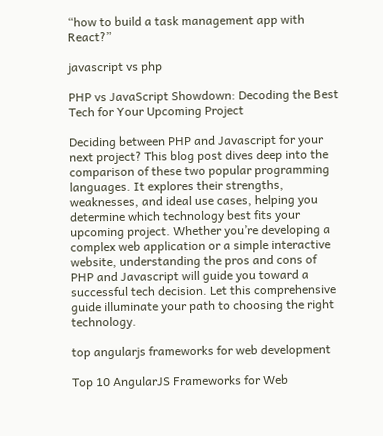“how to build a task management app with React?”

javascript vs php

PHP vs JavaScript Showdown: Decoding the Best Tech for Your Upcoming Project

Deciding between PHP and Javascript for your next project? This blog post dives deep into the comparison of these two popular programming languages. It explores their strengths, weaknesses, and ideal use cases, helping you determine which technology best fits your upcoming project. Whether you’re developing a complex web application or a simple interactive website, understanding the pros and cons of PHP and Javascript will guide you toward a successful tech decision. Let this comprehensive guide illuminate your path to choosing the right technology.

top angularjs frameworks for web development

Top 10 AngularJS Frameworks for Web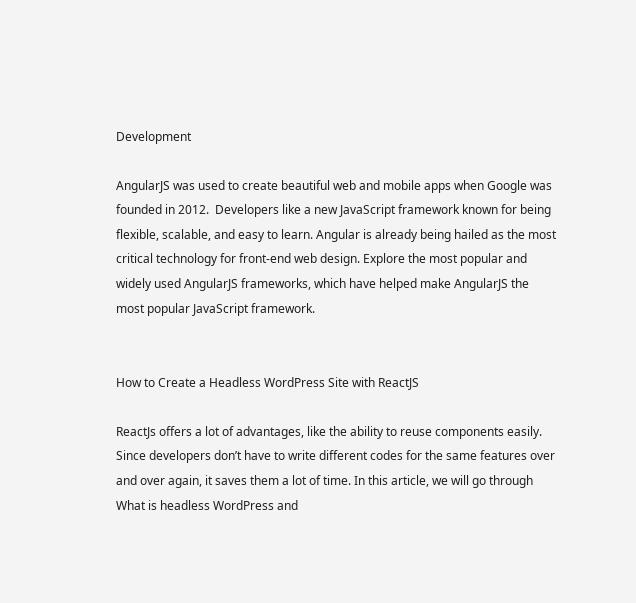Development

AngularJS was used to create beautiful web and mobile apps when Google was founded in 2012.  Developers like a new JavaScript framework known for being flexible, scalable, and easy to learn. Angular is already being hailed as the most critical technology for front-end web design. Explore the most popular and widely used AngularJS frameworks, which have helped make AngularJS the most popular JavaScript framework.


How to Create a Headless WordPress Site with ReactJS

ReactJs offers a lot of advantages, like the ability to reuse components easily. Since developers don’t have to write different codes for the same features over and over again, it saves them a lot of time. In this article, we will go through What is headless WordPress and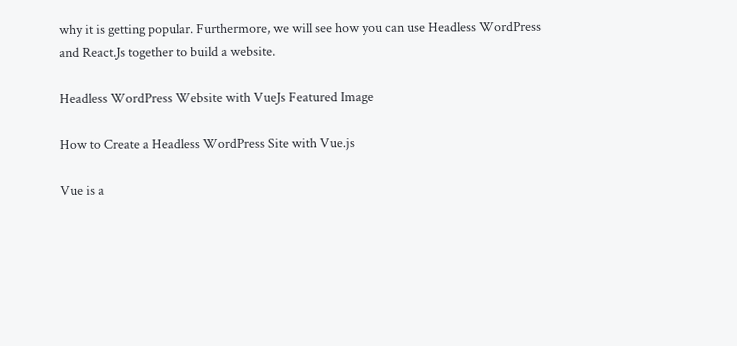why it is getting popular. Furthermore, we will see how you can use Headless WordPress and React.Js together to build a website.

Headless WordPress Website with VueJs Featured Image

How to Create a Headless WordPress Site with Vue.js

Vue is a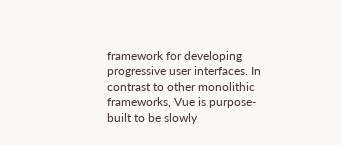framework for developing progressive user interfaces. In contrast to other monolithic frameworks, Vue is purpose-built to be slowly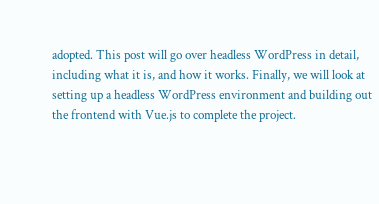adopted. This post will go over headless WordPress in detail, including what it is, and how it works. Finally, we will look at setting up a headless WordPress environment and building out the frontend with Vue.js to complete the project.